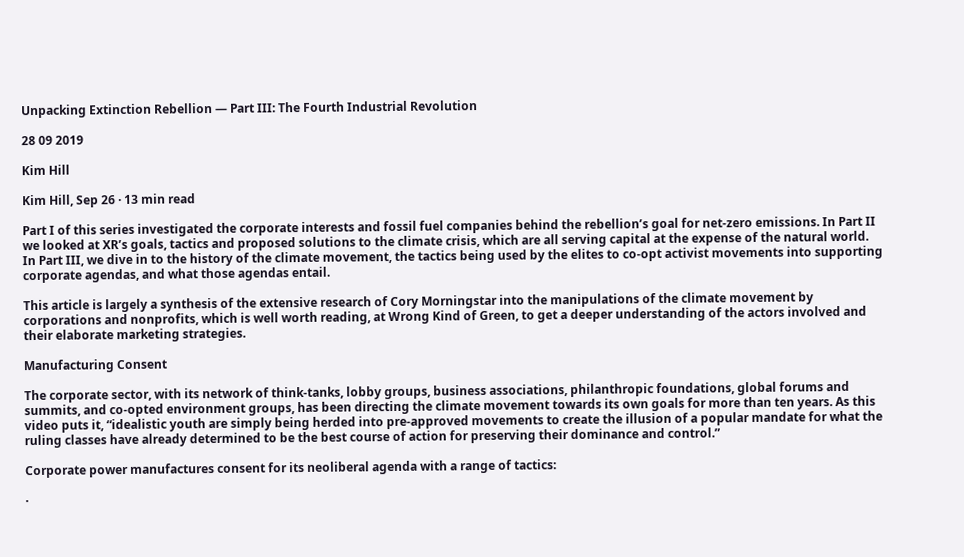Unpacking Extinction Rebellion — Part III: The Fourth Industrial Revolution

28 09 2019

Kim Hill

Kim Hill, Sep 26 · 13 min read

Part I of this series investigated the corporate interests and fossil fuel companies behind the rebellion’s goal for net-zero emissions. In Part II we looked at XR’s goals, tactics and proposed solutions to the climate crisis, which are all serving capital at the expense of the natural world. In Part III, we dive in to the history of the climate movement, the tactics being used by the elites to co-opt activist movements into supporting corporate agendas, and what those agendas entail.

This article is largely a synthesis of the extensive research of Cory Morningstar into the manipulations of the climate movement by corporations and nonprofits, which is well worth reading, at Wrong Kind of Green, to get a deeper understanding of the actors involved and their elaborate marketing strategies.

Manufacturing Consent

The corporate sector, with its network of think-tanks, lobby groups, business associations, philanthropic foundations, global forums and summits, and co-opted environment groups, has been directing the climate movement towards its own goals for more than ten years. As this video puts it, “idealistic youth are simply being herded into pre-approved movements to create the illusion of a popular mandate for what the ruling classes have already determined to be the best course of action for preserving their dominance and control.”

Corporate power manufactures consent for its neoliberal agenda with a range of tactics:

·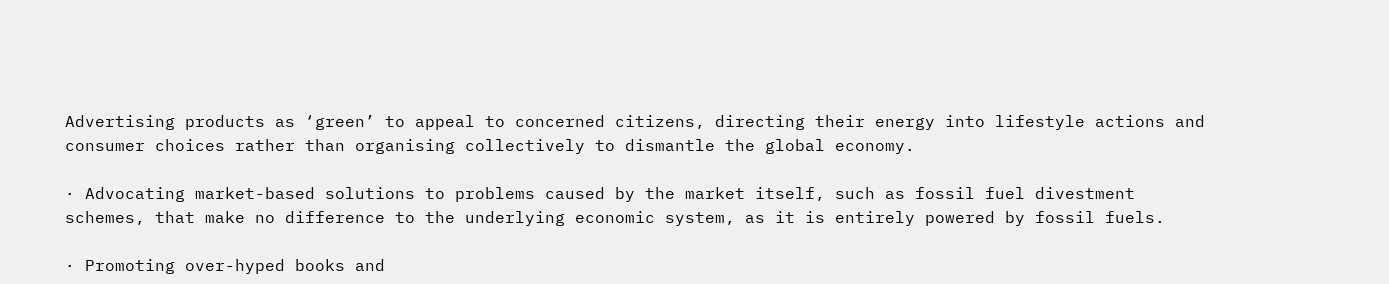Advertising products as ‘green’ to appeal to concerned citizens, directing their energy into lifestyle actions and consumer choices rather than organising collectively to dismantle the global economy.

· Advocating market-based solutions to problems caused by the market itself, such as fossil fuel divestment schemes, that make no difference to the underlying economic system, as it is entirely powered by fossil fuels.

· Promoting over-hyped books and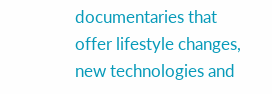documentaries that offer lifestyle changes, new technologies and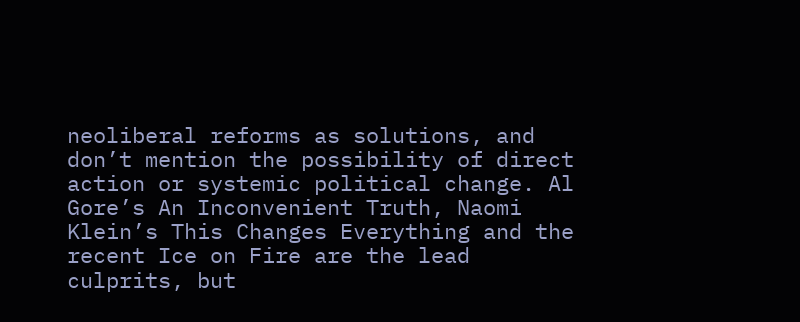neoliberal reforms as solutions, and don’t mention the possibility of direct action or systemic political change. Al Gore’s An Inconvenient Truth, Naomi Klein’s This Changes Everything and the recent Ice on Fire are the lead culprits, but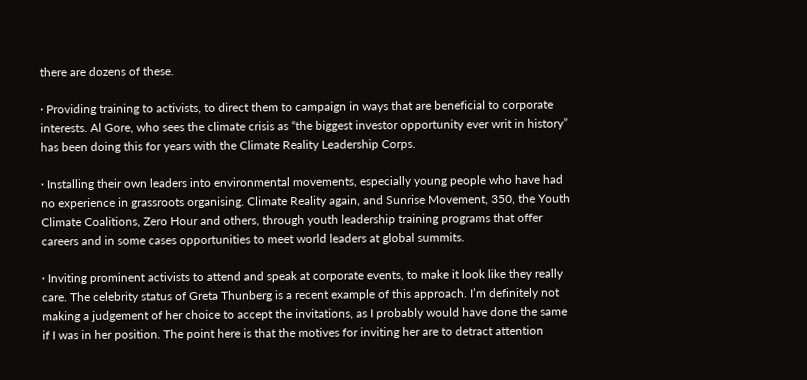there are dozens of these.

· Providing training to activists, to direct them to campaign in ways that are beneficial to corporate interests. Al Gore, who sees the climate crisis as “the biggest investor opportunity ever writ in history” has been doing this for years with the Climate Reality Leadership Corps.

· Installing their own leaders into environmental movements, especially young people who have had no experience in grassroots organising. Climate Reality again, and Sunrise Movement, 350, the Youth Climate Coalitions, Zero Hour and others, through youth leadership training programs that offer careers and in some cases opportunities to meet world leaders at global summits.

· Inviting prominent activists to attend and speak at corporate events, to make it look like they really care. The celebrity status of Greta Thunberg is a recent example of this approach. I’m definitely not making a judgement of her choice to accept the invitations, as I probably would have done the same if I was in her position. The point here is that the motives for inviting her are to detract attention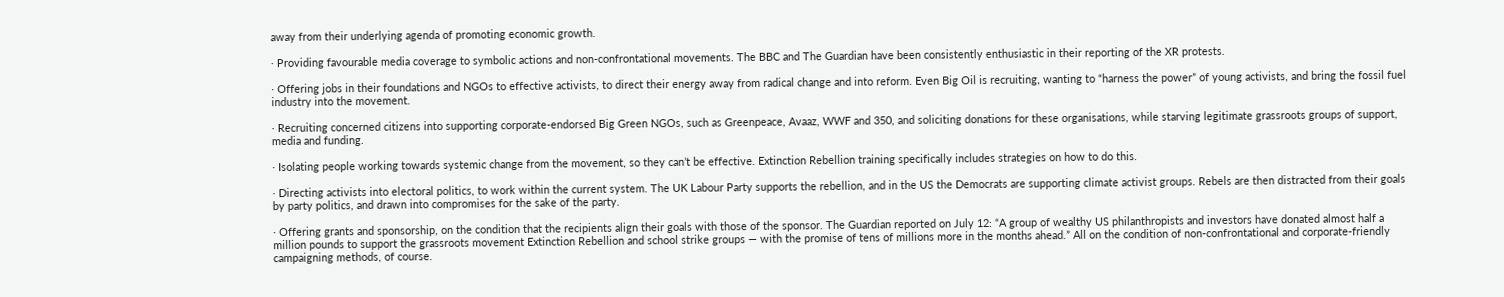away from their underlying agenda of promoting economic growth.

· Providing favourable media coverage to symbolic actions and non-confrontational movements. The BBC and The Guardian have been consistently enthusiastic in their reporting of the XR protests.

· Offering jobs in their foundations and NGOs to effective activists, to direct their energy away from radical change and into reform. Even Big Oil is recruiting, wanting to “harness the power” of young activists, and bring the fossil fuel industry into the movement.

· Recruiting concerned citizens into supporting corporate-endorsed Big Green NGOs, such as Greenpeace, Avaaz, WWF and 350, and soliciting donations for these organisations, while starving legitimate grassroots groups of support, media and funding.

· Isolating people working towards systemic change from the movement, so they can’t be effective. Extinction Rebellion training specifically includes strategies on how to do this.

· Directing activists into electoral politics, to work within the current system. The UK Labour Party supports the rebellion, and in the US the Democrats are supporting climate activist groups. Rebels are then distracted from their goals by party politics, and drawn into compromises for the sake of the party.

· Offering grants and sponsorship, on the condition that the recipients align their goals with those of the sponsor. The Guardian reported on July 12: “A group of wealthy US philanthropists and investors have donated almost half a million pounds to support the grassroots movement Extinction Rebellion and school strike groups — with the promise of tens of millions more in the months ahead.” All on the condition of non-confrontational and corporate-friendly campaigning methods, of course.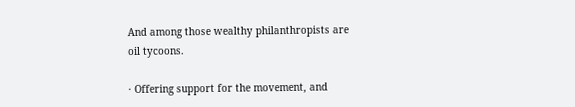And among those wealthy philanthropists are oil tycoons.

· Offering support for the movement, and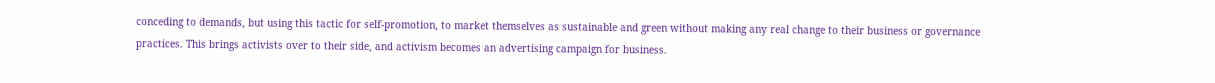conceding to demands, but using this tactic for self-promotion, to market themselves as sustainable and green without making any real change to their business or governance practices. This brings activists over to their side, and activism becomes an advertising campaign for business.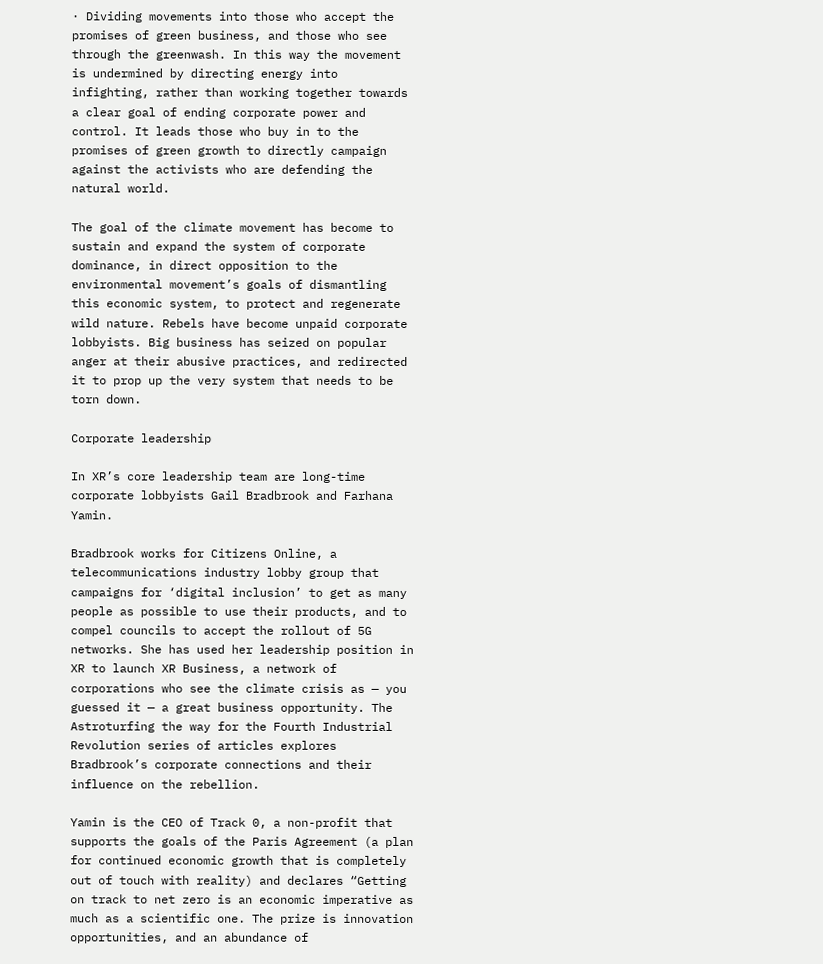· Dividing movements into those who accept the promises of green business, and those who see through the greenwash. In this way the movement is undermined by directing energy into infighting, rather than working together towards a clear goal of ending corporate power and control. It leads those who buy in to the promises of green growth to directly campaign against the activists who are defending the natural world.

The goal of the climate movement has become to sustain and expand the system of corporate dominance, in direct opposition to the environmental movement’s goals of dismantling this economic system, to protect and regenerate wild nature. Rebels have become unpaid corporate lobbyists. Big business has seized on popular anger at their abusive practices, and redirected it to prop up the very system that needs to be torn down.

Corporate leadership

In XR’s core leadership team are long-time corporate lobbyists Gail Bradbrook and Farhana Yamin.

Bradbrook works for Citizens Online, a telecommunications industry lobby group that campaigns for ‘digital inclusion’ to get as many people as possible to use their products, and to compel councils to accept the rollout of 5G networks. She has used her leadership position in XR to launch XR Business, a network of corporations who see the climate crisis as — you guessed it — a great business opportunity. The Astroturfing the way for the Fourth Industrial Revolution series of articles explores Bradbrook’s corporate connections and their influence on the rebellion.

Yamin is the CEO of Track 0, a non-profit that supports the goals of the Paris Agreement (a plan for continued economic growth that is completely out of touch with reality) and declares “Getting on track to net zero is an economic imperative as much as a scientific one. The prize is innovation opportunities, and an abundance of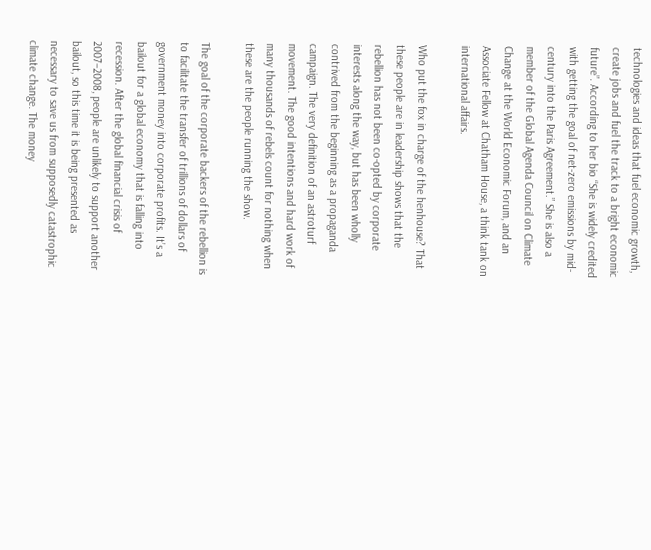technologies and ideas that fuel economic growth, create jobs and fuel the track to a bright economic future”. According to her bio “She is widely credited with getting the goal of net-zero emissions by mid-century into the Paris Agreement.” She is also a member of the Global Agenda Council on Climate Change at the World Economic Forum, and an Associate Fellow at Chatham House, a think tank on international affairs.

Who put the fox in charge of the henhouse? That these people are in leadership shows that the rebellion has not been co-opted by corporate interests along the way, but has been wholly contrived from the beginning as a propaganda campaign. The very definition of an astroturf movement. The good intentions and hard work of many thousands of rebels count for nothing when these are the people running the show.

The goal of the corporate backers of the rebellion is to facilitate the transfer of trillions of dollars of government money into corporate profits. It’s a bailout for a global economy that is falling into recession. After the global financial crisis of 2007–2008, people are unlikely to support another bailout, so this time it is being presented as necessary to save us from supposedly catastrophic climate change. The money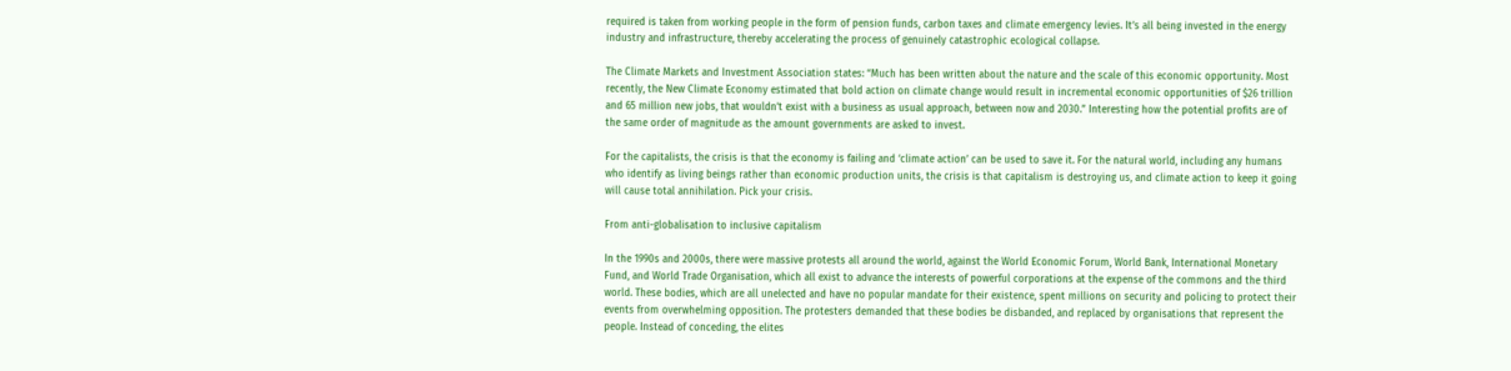required is taken from working people in the form of pension funds, carbon taxes and climate emergency levies. It’s all being invested in the energy industry and infrastructure, thereby accelerating the process of genuinely catastrophic ecological collapse.

The Climate Markets and Investment Association states: “Much has been written about the nature and the scale of this economic opportunity. Most recently, the New Climate Economy estimated that bold action on climate change would result in incremental economic opportunities of $26 trillion and 65 million new jobs, that wouldn’t exist with a business as usual approach, between now and 2030.” Interesting how the potential profits are of the same order of magnitude as the amount governments are asked to invest.

For the capitalists, the crisis is that the economy is failing and ‘climate action’ can be used to save it. For the natural world, including any humans who identify as living beings rather than economic production units, the crisis is that capitalism is destroying us, and climate action to keep it going will cause total annihilation. Pick your crisis.

From anti-globalisation to inclusive capitalism

In the 1990s and 2000s, there were massive protests all around the world, against the World Economic Forum, World Bank, International Monetary Fund, and World Trade Organisation, which all exist to advance the interests of powerful corporations at the expense of the commons and the third world. These bodies, which are all unelected and have no popular mandate for their existence, spent millions on security and policing to protect their events from overwhelming opposition. The protesters demanded that these bodies be disbanded, and replaced by organisations that represent the people. Instead of conceding, the elites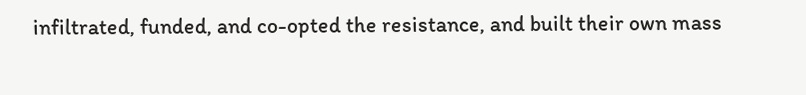infiltrated, funded, and co-opted the resistance, and built their own mass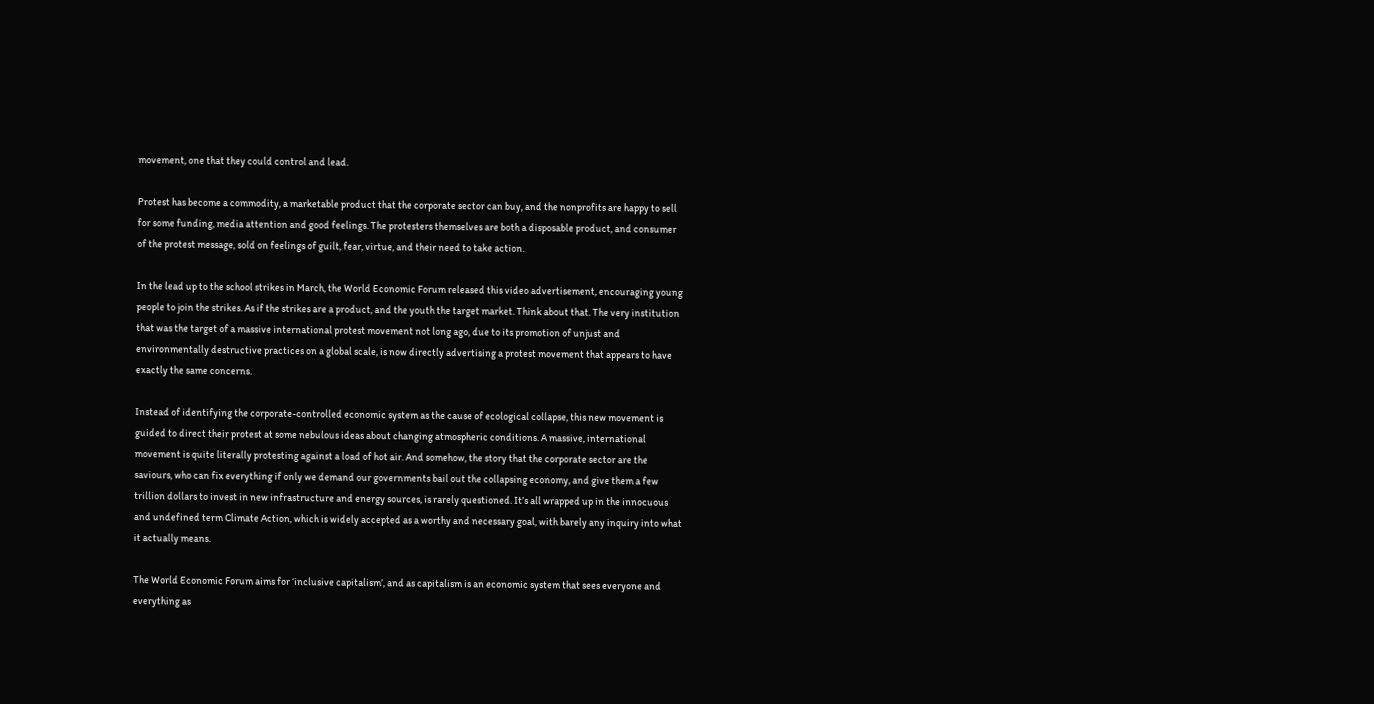movement, one that they could control and lead.

Protest has become a commodity, a marketable product that the corporate sector can buy, and the nonprofits are happy to sell for some funding, media attention and good feelings. The protesters themselves are both a disposable product, and consumer of the protest message, sold on feelings of guilt, fear, virtue, and their need to take action.

In the lead up to the school strikes in March, the World Economic Forum released this video advertisement, encouraging young people to join the strikes. As if the strikes are a product, and the youth the target market. Think about that. The very institution that was the target of a massive international protest movement not long ago, due to its promotion of unjust and environmentally destructive practices on a global scale, is now directly advertising a protest movement that appears to have exactly the same concerns.

Instead of identifying the corporate-controlled economic system as the cause of ecological collapse, this new movement is guided to direct their protest at some nebulous ideas about changing atmospheric conditions. A massive, international movement is quite literally protesting against a load of hot air. And somehow, the story that the corporate sector are the saviours, who can fix everything if only we demand our governments bail out the collapsing economy, and give them a few trillion dollars to invest in new infrastructure and energy sources, is rarely questioned. It’s all wrapped up in the innocuous and undefined term Climate Action, which is widely accepted as a worthy and necessary goal, with barely any inquiry into what it actually means.

The World Economic Forum aims for ‘inclusive capitalism’, and as capitalism is an economic system that sees everyone and everything as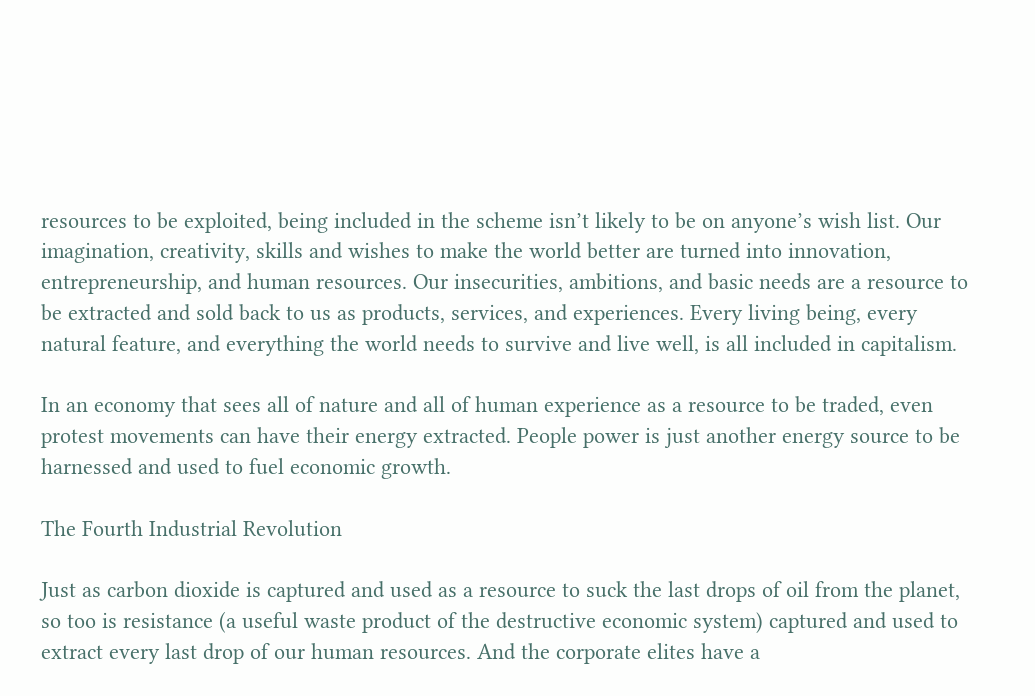resources to be exploited, being included in the scheme isn’t likely to be on anyone’s wish list. Our imagination, creativity, skills and wishes to make the world better are turned into innovation, entrepreneurship, and human resources. Our insecurities, ambitions, and basic needs are a resource to be extracted and sold back to us as products, services, and experiences. Every living being, every natural feature, and everything the world needs to survive and live well, is all included in capitalism.

In an economy that sees all of nature and all of human experience as a resource to be traded, even protest movements can have their energy extracted. People power is just another energy source to be harnessed and used to fuel economic growth.

The Fourth Industrial Revolution

Just as carbon dioxide is captured and used as a resource to suck the last drops of oil from the planet, so too is resistance (a useful waste product of the destructive economic system) captured and used to extract every last drop of our human resources. And the corporate elites have a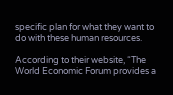specific plan for what they want to do with these human resources.

According to their website, “The World Economic Forum provides a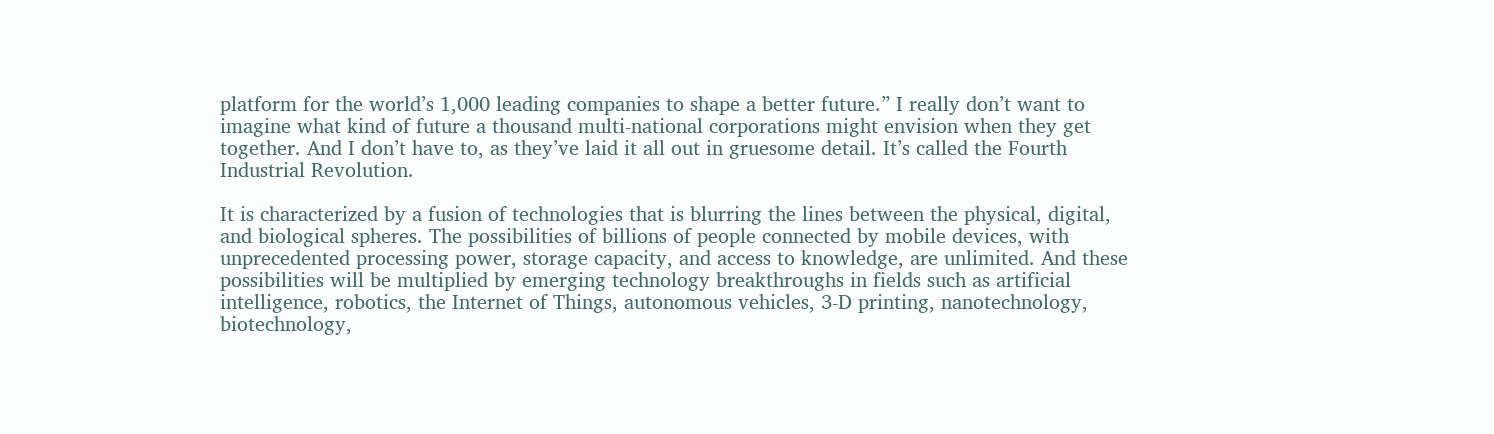platform for the world’s 1,000 leading companies to shape a better future.” I really don’t want to imagine what kind of future a thousand multi-national corporations might envision when they get together. And I don’t have to, as they’ve laid it all out in gruesome detail. It’s called the Fourth Industrial Revolution.

It is characterized by a fusion of technologies that is blurring the lines between the physical, digital, and biological spheres. The possibilities of billions of people connected by mobile devices, with unprecedented processing power, storage capacity, and access to knowledge, are unlimited. And these possibilities will be multiplied by emerging technology breakthroughs in fields such as artificial intelligence, robotics, the Internet of Things, autonomous vehicles, 3-D printing, nanotechnology, biotechnology,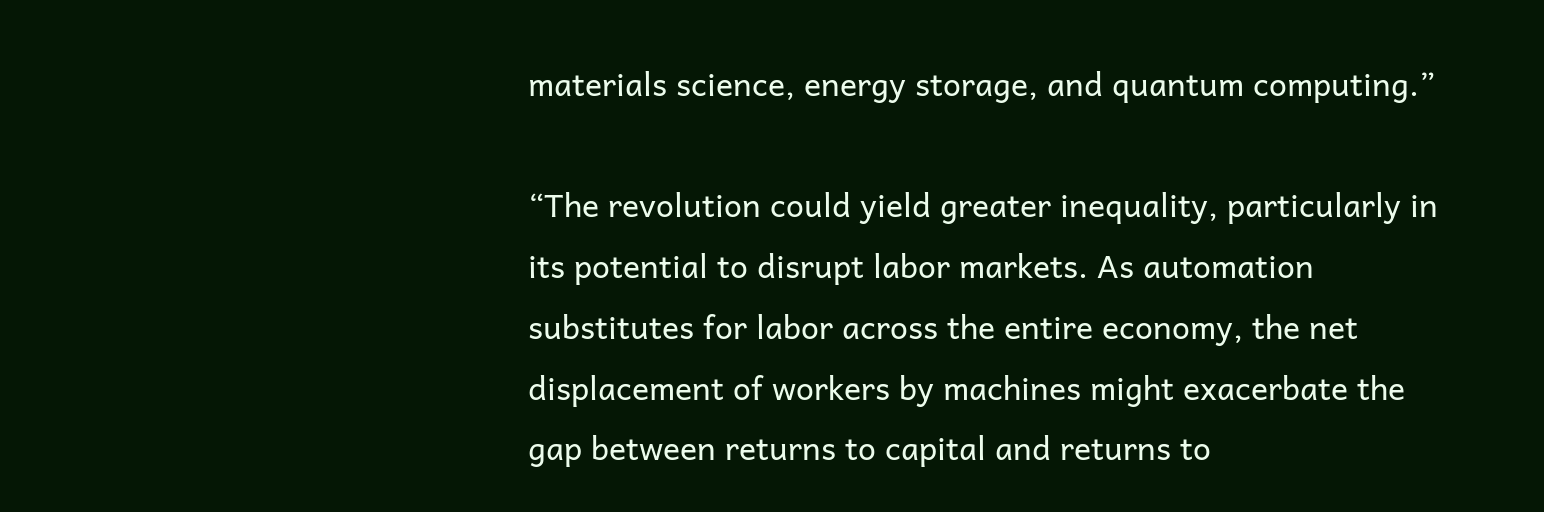materials science, energy storage, and quantum computing.”

“The revolution could yield greater inequality, particularly in its potential to disrupt labor markets. As automation substitutes for labor across the entire economy, the net displacement of workers by machines might exacerbate the gap between returns to capital and returns to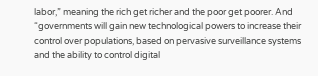labor,” meaning the rich get richer and the poor get poorer. And “governments will gain new technological powers to increase their control over populations, based on pervasive surveillance systems and the ability to control digital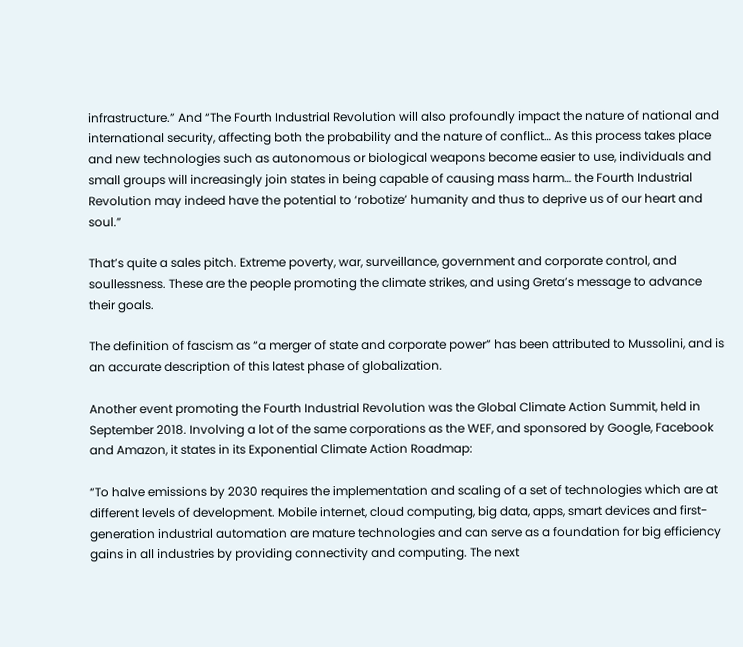infrastructure.” And “The Fourth Industrial Revolution will also profoundly impact the nature of national and international security, affecting both the probability and the nature of conflict… As this process takes place and new technologies such as autonomous or biological weapons become easier to use, individuals and small groups will increasingly join states in being capable of causing mass harm… the Fourth Industrial Revolution may indeed have the potential to ‘robotize’ humanity and thus to deprive us of our heart and soul.”

That’s quite a sales pitch. Extreme poverty, war, surveillance, government and corporate control, and soullessness. These are the people promoting the climate strikes, and using Greta’s message to advance their goals.

The definition of fascism as “a merger of state and corporate power” has been attributed to Mussolini, and is an accurate description of this latest phase of globalization.

Another event promoting the Fourth Industrial Revolution was the Global Climate Action Summit, held in September 2018. Involving a lot of the same corporations as the WEF, and sponsored by Google, Facebook and Amazon, it states in its Exponential Climate Action Roadmap:

“To halve emissions by 2030 requires the implementation and scaling of a set of technologies which are at different levels of development. Mobile internet, cloud computing, big data, apps, smart devices and first-generation industrial automation are mature technologies and can serve as a foundation for big efficiency gains in all industries by providing connectivity and computing. The next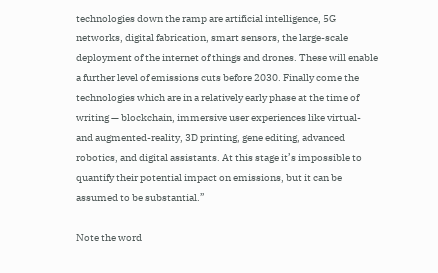technologies down the ramp are artificial intelligence, 5G networks, digital fabrication, smart sensors, the large-scale deployment of the internet of things and drones. These will enable a further level of emissions cuts before 2030. Finally come the technologies which are in a relatively early phase at the time of writing — blockchain, immersive user experiences like virtual- and augmented-reality, 3D printing, gene editing, advanced robotics, and digital assistants. At this stage it’s impossible to quantify their potential impact on emissions, but it can be assumed to be substantial.”

Note the word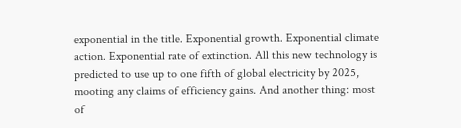exponential in the title. Exponential growth. Exponential climate action. Exponential rate of extinction. All this new technology is predicted to use up to one fifth of global electricity by 2025, mooting any claims of efficiency gains. And another thing: most of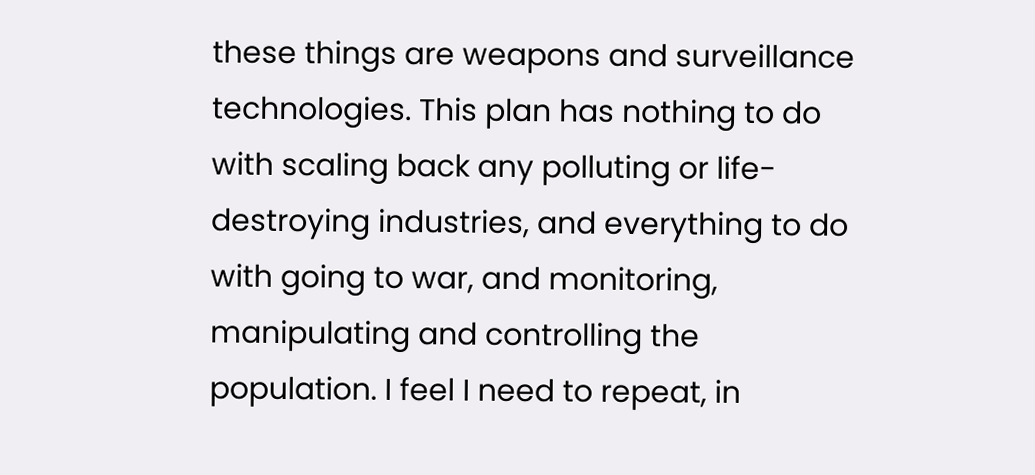these things are weapons and surveillance technologies. This plan has nothing to do with scaling back any polluting or life-destroying industries, and everything to do with going to war, and monitoring, manipulating and controlling the population. I feel I need to repeat, in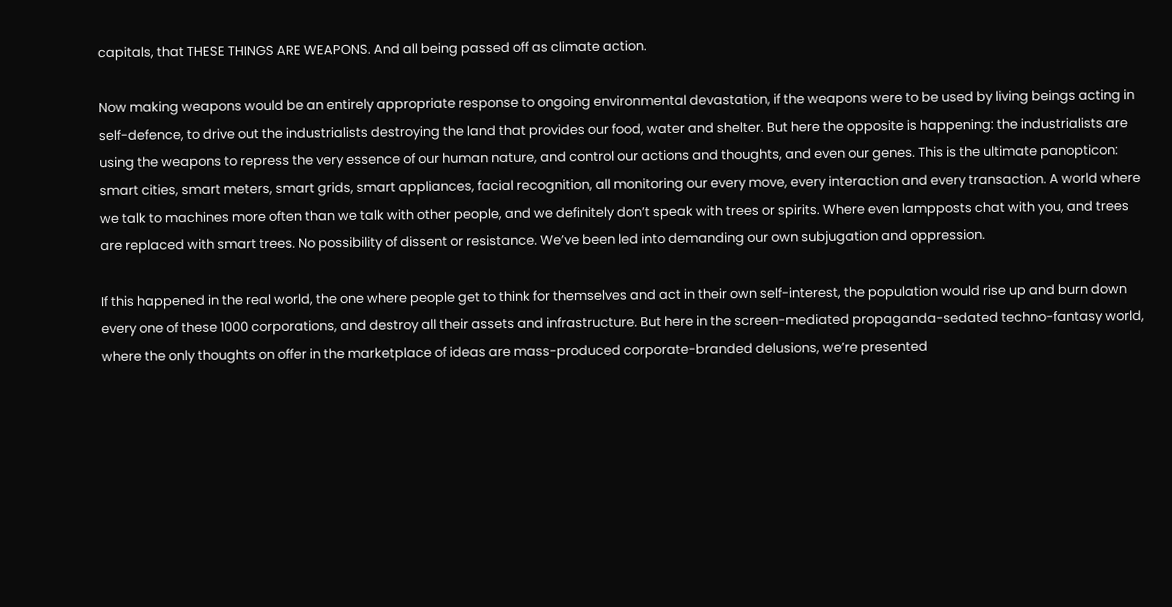capitals, that THESE THINGS ARE WEAPONS. And all being passed off as climate action.

Now making weapons would be an entirely appropriate response to ongoing environmental devastation, if the weapons were to be used by living beings acting in self-defence, to drive out the industrialists destroying the land that provides our food, water and shelter. But here the opposite is happening: the industrialists are using the weapons to repress the very essence of our human nature, and control our actions and thoughts, and even our genes. This is the ultimate panopticon: smart cities, smart meters, smart grids, smart appliances, facial recognition, all monitoring our every move, every interaction and every transaction. A world where we talk to machines more often than we talk with other people, and we definitely don’t speak with trees or spirits. Where even lampposts chat with you, and trees are replaced with smart trees. No possibility of dissent or resistance. We’ve been led into demanding our own subjugation and oppression.

If this happened in the real world, the one where people get to think for themselves and act in their own self-interest, the population would rise up and burn down every one of these 1000 corporations, and destroy all their assets and infrastructure. But here in the screen-mediated propaganda-sedated techno-fantasy world, where the only thoughts on offer in the marketplace of ideas are mass-produced corporate-branded delusions, we’re presented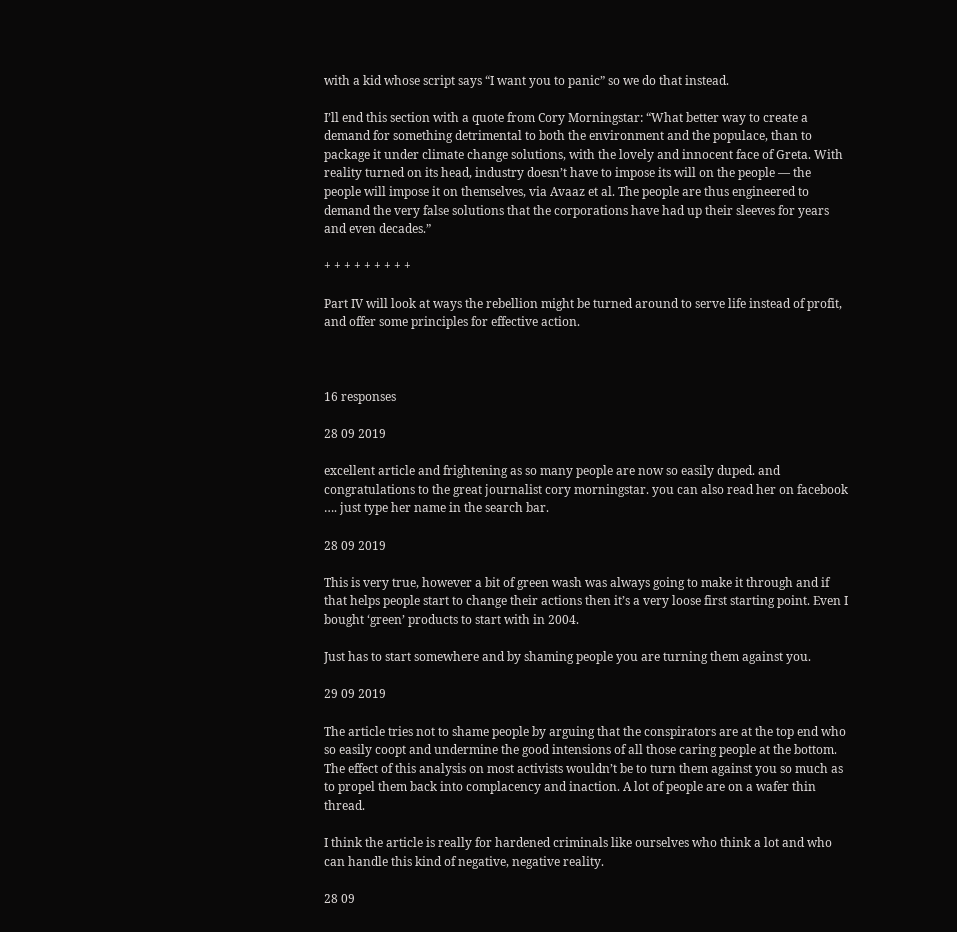with a kid whose script says “I want you to panic” so we do that instead.

I’ll end this section with a quote from Cory Morningstar: “What better way to create a demand for something detrimental to both the environment and the populace, than to package it under climate change solutions, with the lovely and innocent face of Greta. With reality turned on its head, industry doesn’t have to impose its will on the people — the people will impose it on themselves, via Avaaz et al. The people are thus engineered to demand the very false solutions that the corporations have had up their sleeves for years and even decades.”

+ + + + + + + + +

Part IV will look at ways the rebellion might be turned around to serve life instead of profit, and offer some principles for effective action.



16 responses

28 09 2019

excellent article and frightening as so many people are now so easily duped. and congratulations to the great journalist cory morningstar. you can also read her on facebook …. just type her name in the search bar.

28 09 2019

This is very true, however a bit of green wash was always going to make it through and if that helps people start to change their actions then it’s a very loose first starting point. Even I bought ‘green’ products to start with in 2004.

Just has to start somewhere and by shaming people you are turning them against you.

29 09 2019

The article tries not to shame people by arguing that the conspirators are at the top end who so easily coopt and undermine the good intensions of all those caring people at the bottom. The effect of this analysis on most activists wouldn’t be to turn them against you so much as to propel them back into complacency and inaction. A lot of people are on a wafer thin thread.

I think the article is really for hardened criminals like ourselves who think a lot and who can handle this kind of negative, negative reality.

28 09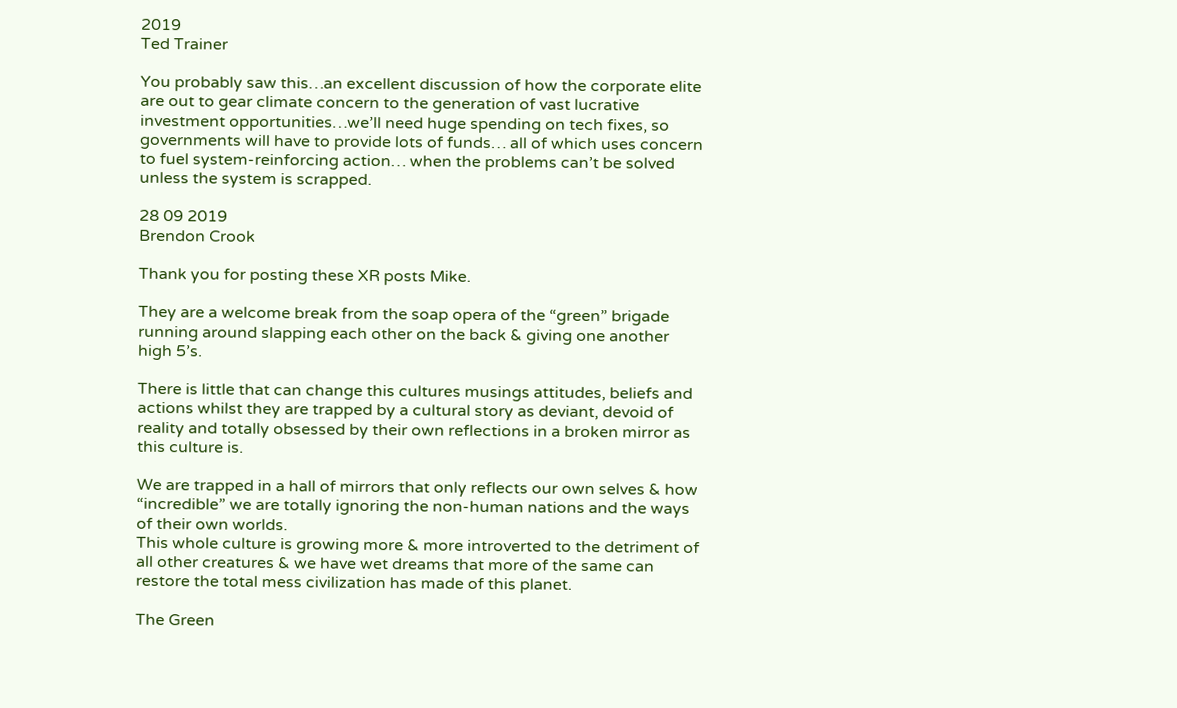2019
Ted Trainer

You probably saw this…an excellent discussion of how the corporate elite are out to gear climate concern to the generation of vast lucrative investment opportunities…we’ll need huge spending on tech fixes, so governments will have to provide lots of funds… all of which uses concern to fuel system-reinforcing action… when the problems can’t be solved unless the system is scrapped.

28 09 2019
Brendon Crook

Thank you for posting these XR posts Mike.

They are a welcome break from the soap opera of the “green” brigade running around slapping each other on the back & giving one another high 5’s.

There is little that can change this cultures musings attitudes, beliefs and actions whilst they are trapped by a cultural story as deviant, devoid of reality and totally obsessed by their own reflections in a broken mirror as this culture is.

We are trapped in a hall of mirrors that only reflects our own selves & how “incredible” we are totally ignoring the non-human nations and the ways of their own worlds.
This whole culture is growing more & more introverted to the detriment of all other creatures & we have wet dreams that more of the same can restore the total mess civilization has made of this planet.

The Green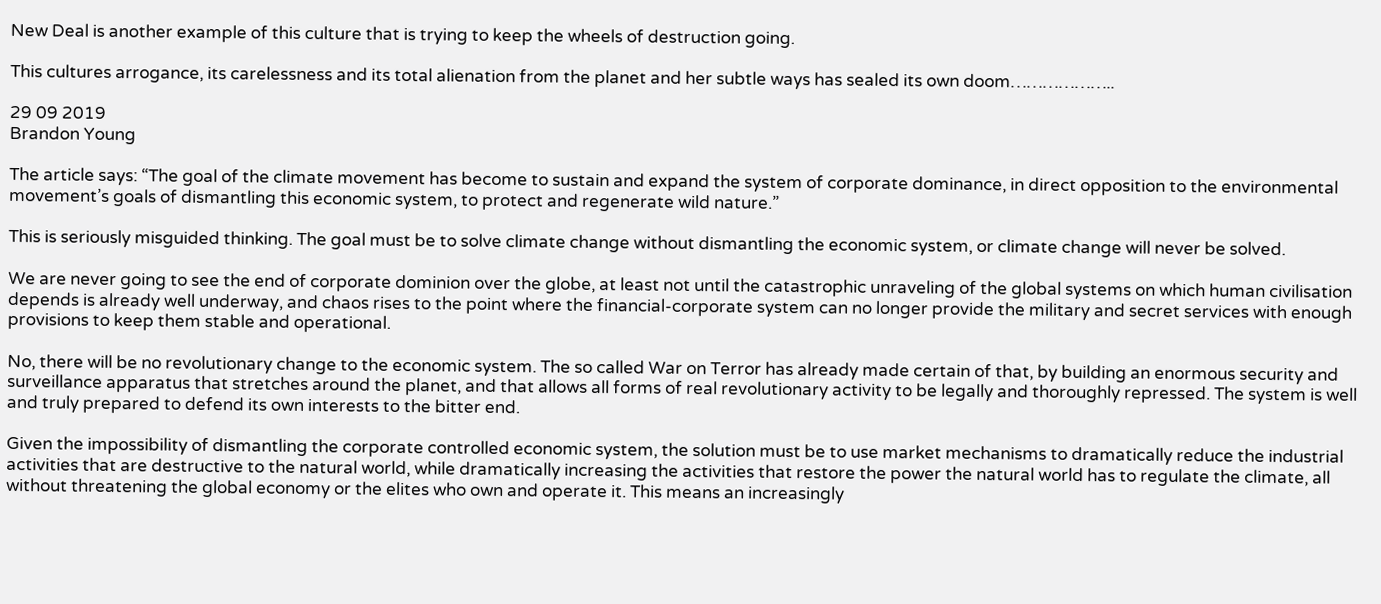New Deal is another example of this culture that is trying to keep the wheels of destruction going.

This cultures arrogance, its carelessness and its total alienation from the planet and her subtle ways has sealed its own doom………………..

29 09 2019
Brandon Young

The article says: “The goal of the climate movement has become to sustain and expand the system of corporate dominance, in direct opposition to the environmental movement’s goals of dismantling this economic system, to protect and regenerate wild nature.”

This is seriously misguided thinking. The goal must be to solve climate change without dismantling the economic system, or climate change will never be solved.

We are never going to see the end of corporate dominion over the globe, at least not until the catastrophic unraveling of the global systems on which human civilisation depends is already well underway, and chaos rises to the point where the financial-corporate system can no longer provide the military and secret services with enough provisions to keep them stable and operational.

No, there will be no revolutionary change to the economic system. The so called War on Terror has already made certain of that, by building an enormous security and surveillance apparatus that stretches around the planet, and that allows all forms of real revolutionary activity to be legally and thoroughly repressed. The system is well and truly prepared to defend its own interests to the bitter end.

Given the impossibility of dismantling the corporate controlled economic system, the solution must be to use market mechanisms to dramatically reduce the industrial activities that are destructive to the natural world, while dramatically increasing the activities that restore the power the natural world has to regulate the climate, all without threatening the global economy or the elites who own and operate it. This means an increasingly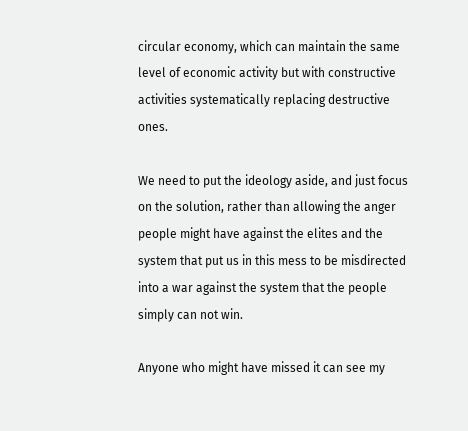circular economy, which can maintain the same level of economic activity but with constructive activities systematically replacing destructive ones.

We need to put the ideology aside, and just focus on the solution, rather than allowing the anger people might have against the elites and the system that put us in this mess to be misdirected into a war against the system that the people simply can not win.

Anyone who might have missed it can see my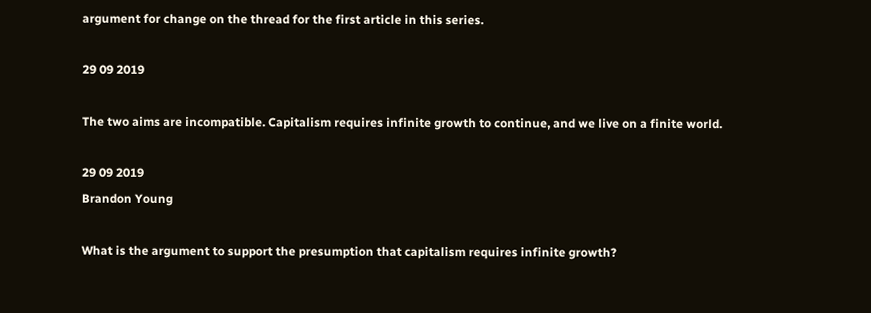argument for change on the thread for the first article in this series.

29 09 2019

The two aims are incompatible. Capitalism requires infinite growth to continue, and we live on a finite world.

29 09 2019
Brandon Young

What is the argument to support the presumption that capitalism requires infinite growth?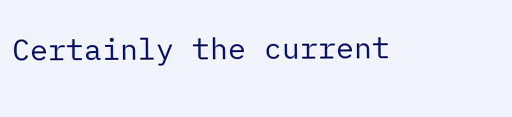Certainly the current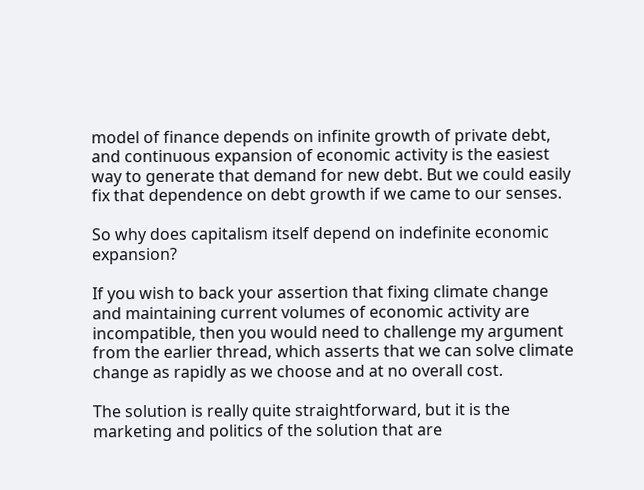model of finance depends on infinite growth of private debt, and continuous expansion of economic activity is the easiest way to generate that demand for new debt. But we could easily fix that dependence on debt growth if we came to our senses.

So why does capitalism itself depend on indefinite economic expansion?

If you wish to back your assertion that fixing climate change and maintaining current volumes of economic activity are incompatible, then you would need to challenge my argument from the earlier thread, which asserts that we can solve climate change as rapidly as we choose and at no overall cost.

The solution is really quite straightforward, but it is the marketing and politics of the solution that are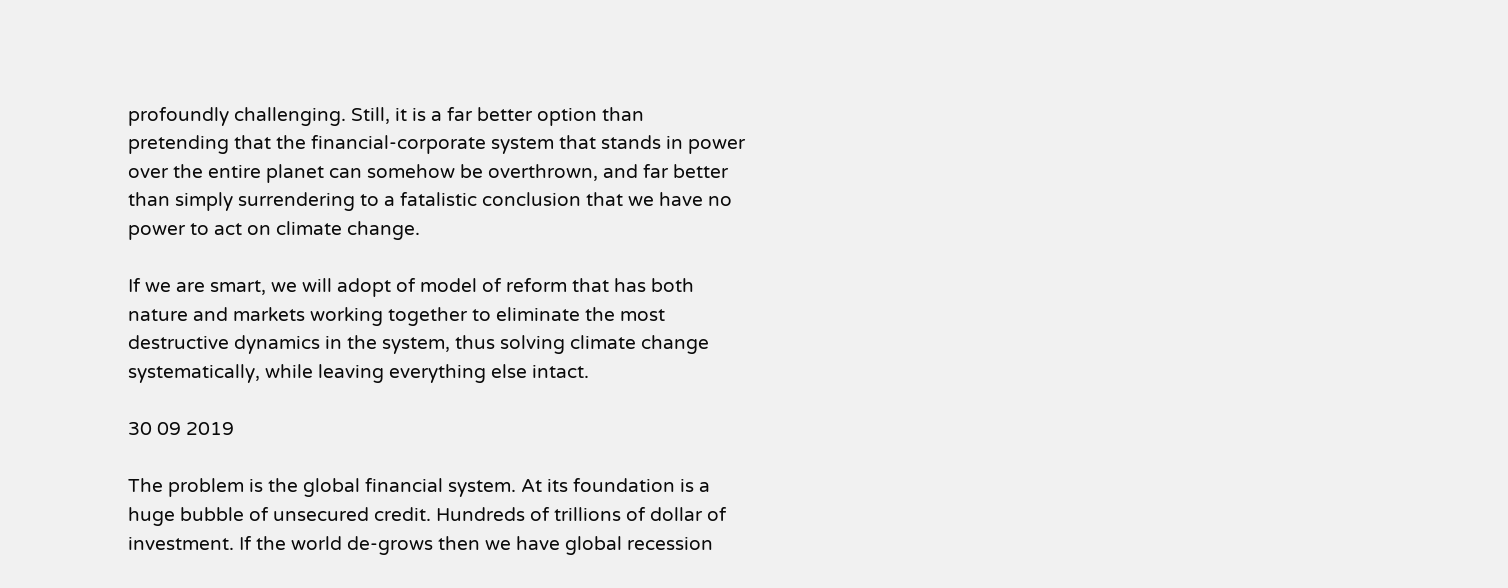profoundly challenging. Still, it is a far better option than pretending that the financial-corporate system that stands in power over the entire planet can somehow be overthrown, and far better than simply surrendering to a fatalistic conclusion that we have no power to act on climate change.

If we are smart, we will adopt of model of reform that has both nature and markets working together to eliminate the most destructive dynamics in the system, thus solving climate change systematically, while leaving everything else intact.

30 09 2019

The problem is the global financial system. At its foundation is a huge bubble of unsecured credit. Hundreds of trillions of dollar of investment. If the world de-grows then we have global recession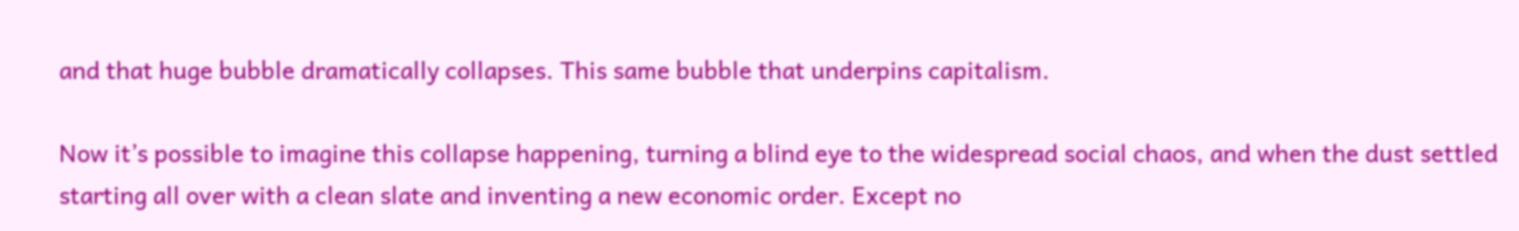and that huge bubble dramatically collapses. This same bubble that underpins capitalism.

Now it’s possible to imagine this collapse happening, turning a blind eye to the widespread social chaos, and when the dust settled starting all over with a clean slate and inventing a new economic order. Except no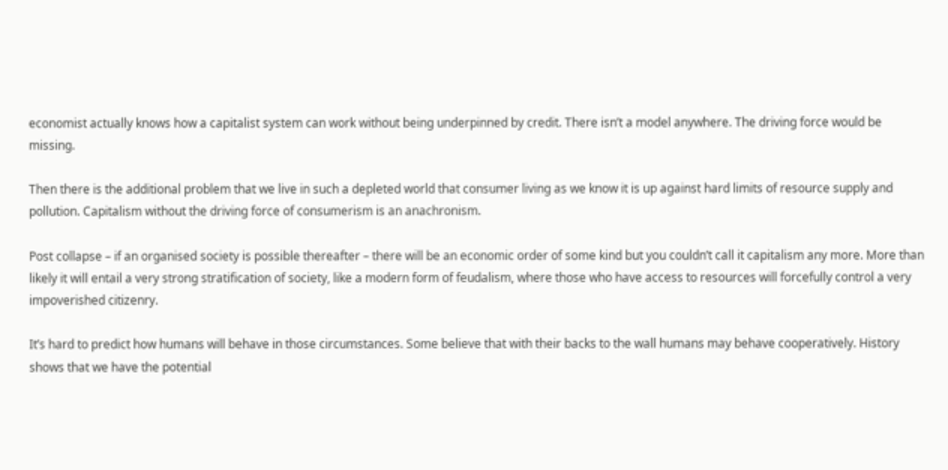economist actually knows how a capitalist system can work without being underpinned by credit. There isn’t a model anywhere. The driving force would be missing.

Then there is the additional problem that we live in such a depleted world that consumer living as we know it is up against hard limits of resource supply and pollution. Capitalism without the driving force of consumerism is an anachronism.

Post collapse – if an organised society is possible thereafter – there will be an economic order of some kind but you couldn’t call it capitalism any more. More than likely it will entail a very strong stratification of society, like a modern form of feudalism, where those who have access to resources will forcefully control a very impoverished citizenry.

It’s hard to predict how humans will behave in those circumstances. Some believe that with their backs to the wall humans may behave cooperatively. History shows that we have the potential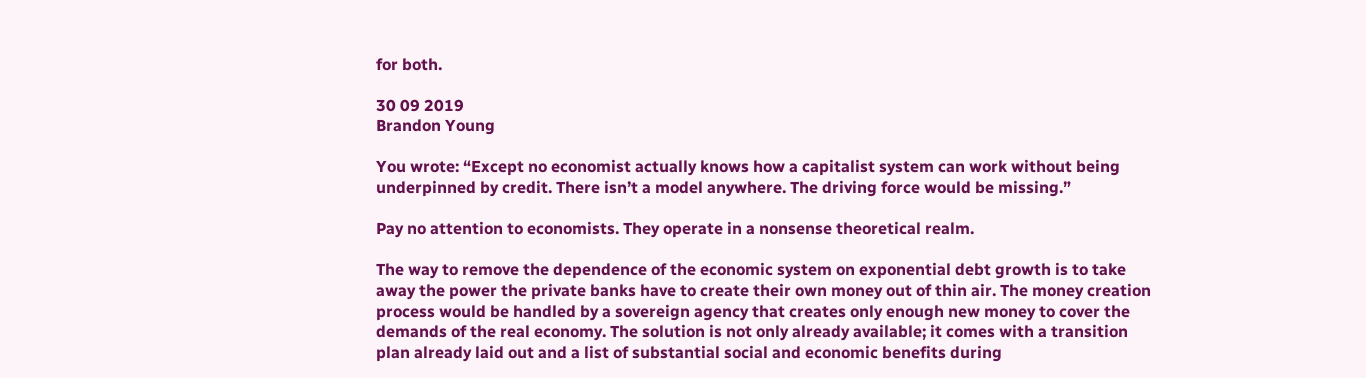for both.

30 09 2019
Brandon Young

You wrote: “Except no economist actually knows how a capitalist system can work without being underpinned by credit. There isn’t a model anywhere. The driving force would be missing.”

Pay no attention to economists. They operate in a nonsense theoretical realm.

The way to remove the dependence of the economic system on exponential debt growth is to take away the power the private banks have to create their own money out of thin air. The money creation process would be handled by a sovereign agency that creates only enough new money to cover the demands of the real economy. The solution is not only already available; it comes with a transition plan already laid out and a list of substantial social and economic benefits during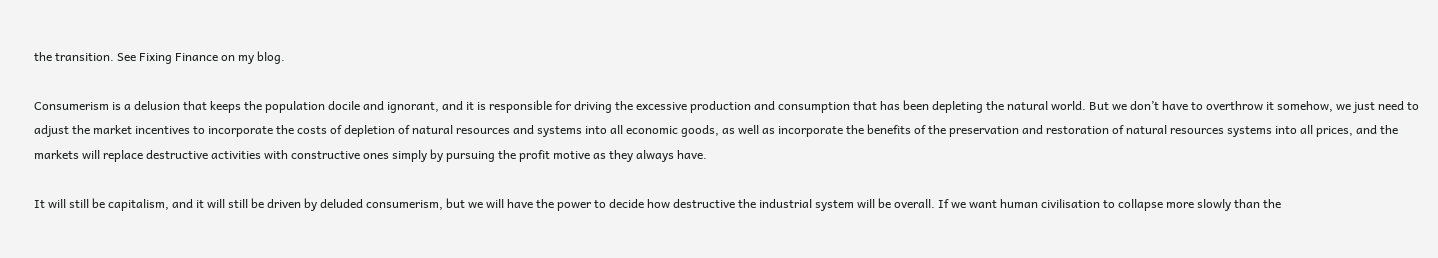the transition. See Fixing Finance on my blog.

Consumerism is a delusion that keeps the population docile and ignorant, and it is responsible for driving the excessive production and consumption that has been depleting the natural world. But we don’t have to overthrow it somehow, we just need to adjust the market incentives to incorporate the costs of depletion of natural resources and systems into all economic goods, as well as incorporate the benefits of the preservation and restoration of natural resources systems into all prices, and the markets will replace destructive activities with constructive ones simply by pursuing the profit motive as they always have.

It will still be capitalism, and it will still be driven by deluded consumerism, but we will have the power to decide how destructive the industrial system will be overall. If we want human civilisation to collapse more slowly than the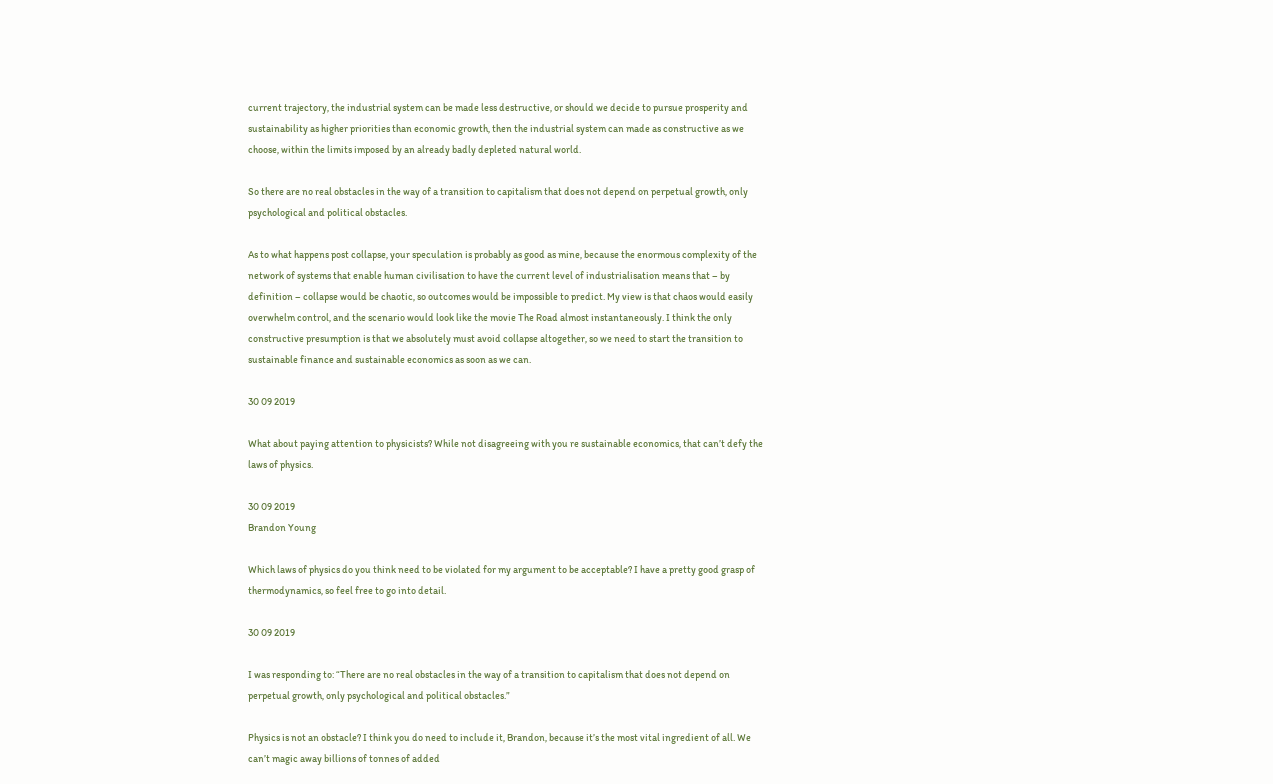current trajectory, the industrial system can be made less destructive, or should we decide to pursue prosperity and sustainability as higher priorities than economic growth, then the industrial system can made as constructive as we choose, within the limits imposed by an already badly depleted natural world.

So there are no real obstacles in the way of a transition to capitalism that does not depend on perpetual growth, only psychological and political obstacles.

As to what happens post collapse, your speculation is probably as good as mine, because the enormous complexity of the network of systems that enable human civilisation to have the current level of industrialisation means that – by definition – collapse would be chaotic, so outcomes would be impossible to predict. My view is that chaos would easily overwhelm control, and the scenario would look like the movie The Road almost instantaneously. I think the only constructive presumption is that we absolutely must avoid collapse altogether, so we need to start the transition to sustainable finance and sustainable economics as soon as we can.

30 09 2019

What about paying attention to physicists? While not disagreeing with you re sustainable economics, that can’t defy the laws of physics.

30 09 2019
Brandon Young

Which laws of physics do you think need to be violated for my argument to be acceptable? I have a pretty good grasp of thermodynamics, so feel free to go into detail.

30 09 2019

I was responding to: “There are no real obstacles in the way of a transition to capitalism that does not depend on perpetual growth, only psychological and political obstacles.”

Physics is not an obstacle? I think you do need to include it, Brandon, because it’s the most vital ingredient of all. We can’t magic away billions of tonnes of added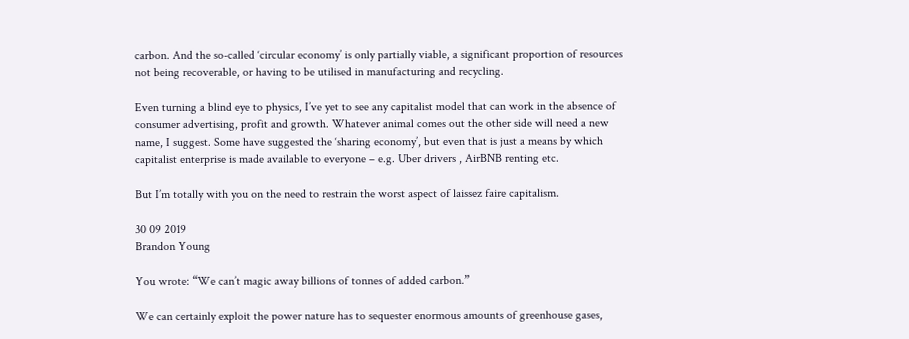carbon. And the so-called ‘circular economy’ is only partially viable, a significant proportion of resources not being recoverable, or having to be utilised in manufacturing and recycling.

Even turning a blind eye to physics, I’ve yet to see any capitalist model that can work in the absence of consumer advertising, profit and growth. Whatever animal comes out the other side will need a new name, I suggest. Some have suggested the ‘sharing economy’, but even that is just a means by which capitalist enterprise is made available to everyone – e.g. Uber drivers , AirBNB renting etc.

But I’m totally with you on the need to restrain the worst aspect of laissez faire capitalism.

30 09 2019
Brandon Young

You wrote: “We can’t magic away billions of tonnes of added carbon.”

We can certainly exploit the power nature has to sequester enormous amounts of greenhouse gases,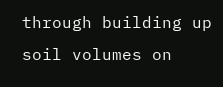through building up soil volumes on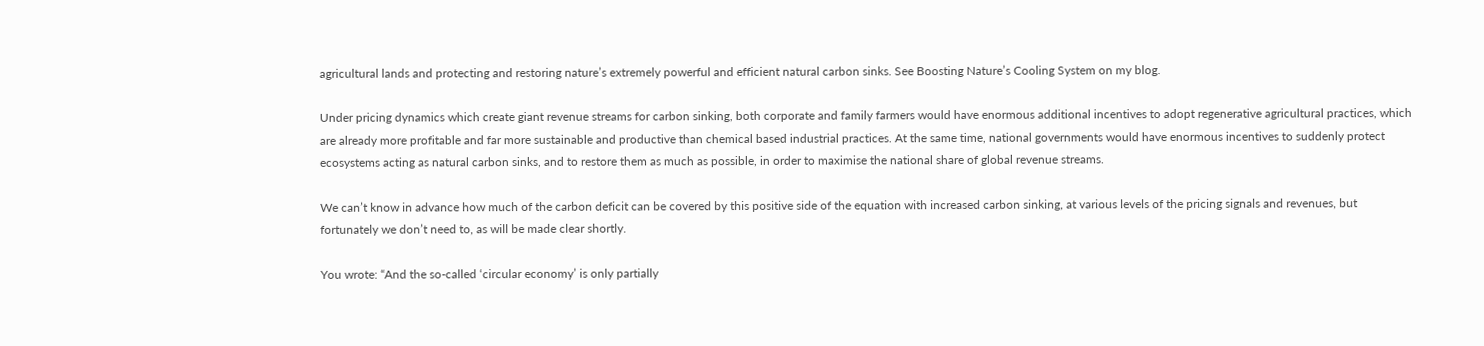agricultural lands and protecting and restoring nature’s extremely powerful and efficient natural carbon sinks. See Boosting Nature’s Cooling System on my blog.

Under pricing dynamics which create giant revenue streams for carbon sinking, both corporate and family farmers would have enormous additional incentives to adopt regenerative agricultural practices, which are already more profitable and far more sustainable and productive than chemical based industrial practices. At the same time, national governments would have enormous incentives to suddenly protect ecosystems acting as natural carbon sinks, and to restore them as much as possible, in order to maximise the national share of global revenue streams.

We can’t know in advance how much of the carbon deficit can be covered by this positive side of the equation with increased carbon sinking, at various levels of the pricing signals and revenues, but fortunately we don’t need to, as will be made clear shortly.

You wrote: “And the so-called ‘circular economy’ is only partially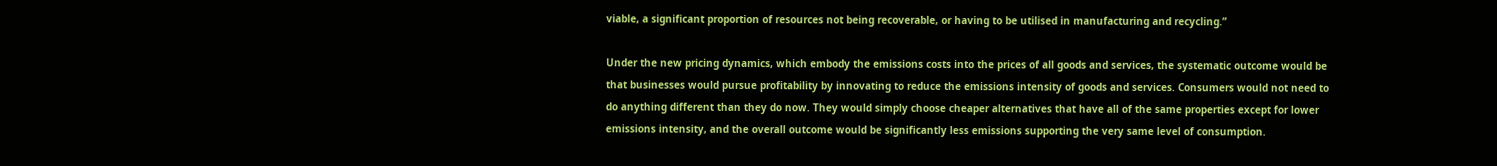viable, a significant proportion of resources not being recoverable, or having to be utilised in manufacturing and recycling.”

Under the new pricing dynamics, which embody the emissions costs into the prices of all goods and services, the systematic outcome would be that businesses would pursue profitability by innovating to reduce the emissions intensity of goods and services. Consumers would not need to do anything different than they do now. They would simply choose cheaper alternatives that have all of the same properties except for lower emissions intensity, and the overall outcome would be significantly less emissions supporting the very same level of consumption.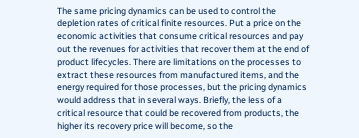The same pricing dynamics can be used to control the depletion rates of critical finite resources. Put a price on the economic activities that consume critical resources and pay out the revenues for activities that recover them at the end of product lifecycles. There are limitations on the processes to extract these resources from manufactured items, and the energy required for those processes, but the pricing dynamics would address that in several ways. Briefly, the less of a critical resource that could be recovered from products, the higher its recovery price will become, so the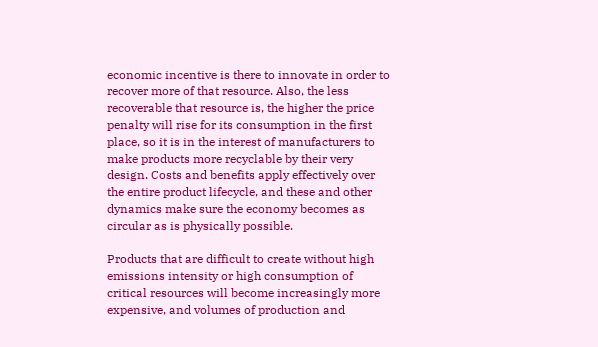economic incentive is there to innovate in order to recover more of that resource. Also, the less recoverable that resource is, the higher the price penalty will rise for its consumption in the first place, so it is in the interest of manufacturers to make products more recyclable by their very design. Costs and benefits apply effectively over the entire product lifecycle, and these and other dynamics make sure the economy becomes as circular as is physically possible.

Products that are difficult to create without high emissions intensity or high consumption of critical resources will become increasingly more expensive, and volumes of production and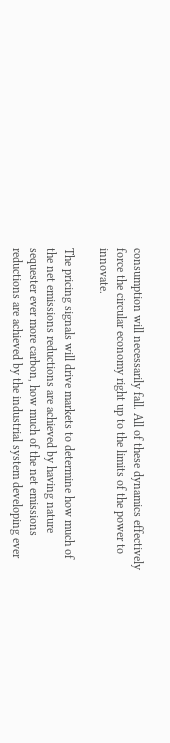consumption will necessarily fall. All of these dynamics effectively force the circular economy right up to the limits of the power to innovate.

The pricing signals will drive markets to determine how much of the net emissions reductions are achieved by having nature sequester ever more carbon, how much of the net emissions reductions are achieved by the industrial system developing ever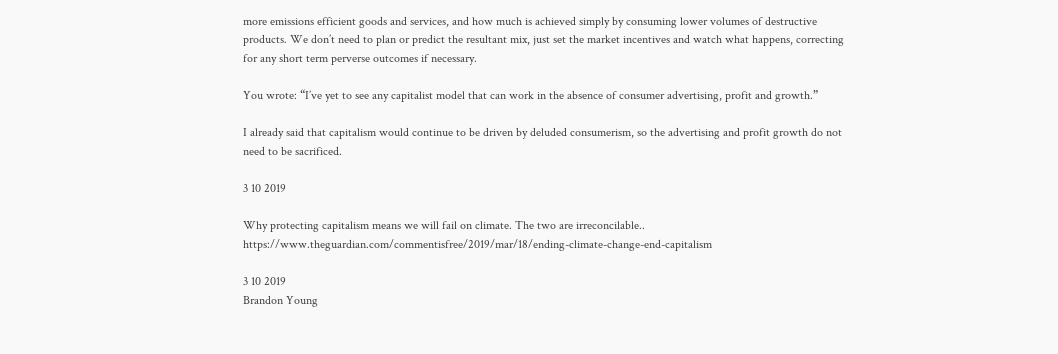more emissions efficient goods and services, and how much is achieved simply by consuming lower volumes of destructive products. We don’t need to plan or predict the resultant mix, just set the market incentives and watch what happens, correcting for any short term perverse outcomes if necessary.

You wrote: “I’ve yet to see any capitalist model that can work in the absence of consumer advertising, profit and growth.”

I already said that capitalism would continue to be driven by deluded consumerism, so the advertising and profit growth do not need to be sacrificed.

3 10 2019

Why protecting capitalism means we will fail on climate. The two are irreconcilable.. https://www.theguardian.com/commentisfree/2019/mar/18/ending-climate-change-end-capitalism

3 10 2019
Brandon Young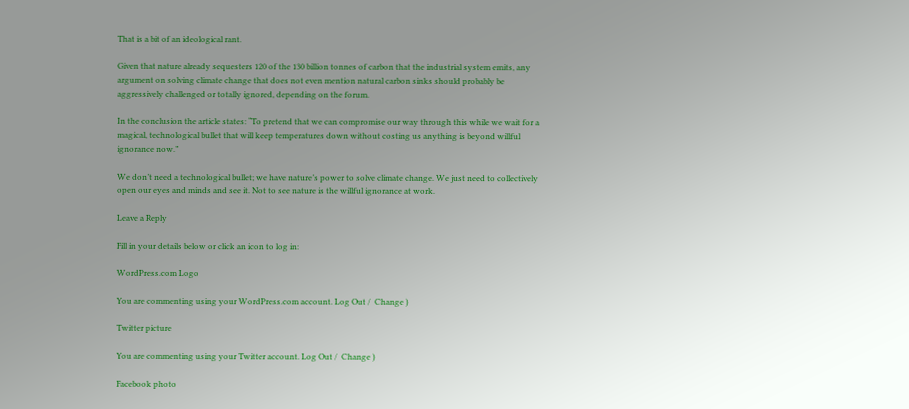That is a bit of an ideological rant.

Given that nature already sequesters 120 of the 130 billion tonnes of carbon that the industrial system emits, any argument on solving climate change that does not even mention natural carbon sinks should probably be aggressively challenged or totally ignored, depending on the forum.

In the conclusion the article states: “To pretend that we can compromise our way through this while we wait for a magical, technological bullet that will keep temperatures down without costing us anything is beyond willful ignorance now.”

We don’t need a technological bullet; we have nature’s power to solve climate change. We just need to collectively open our eyes and minds and see it. Not to see nature is the willful ignorance at work.

Leave a Reply

Fill in your details below or click an icon to log in:

WordPress.com Logo

You are commenting using your WordPress.com account. Log Out /  Change )

Twitter picture

You are commenting using your Twitter account. Log Out /  Change )

Facebook photo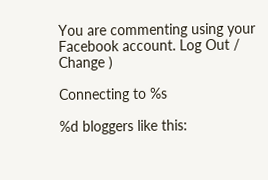You are commenting using your Facebook account. Log Out /  Change )

Connecting to %s

%d bloggers like this: